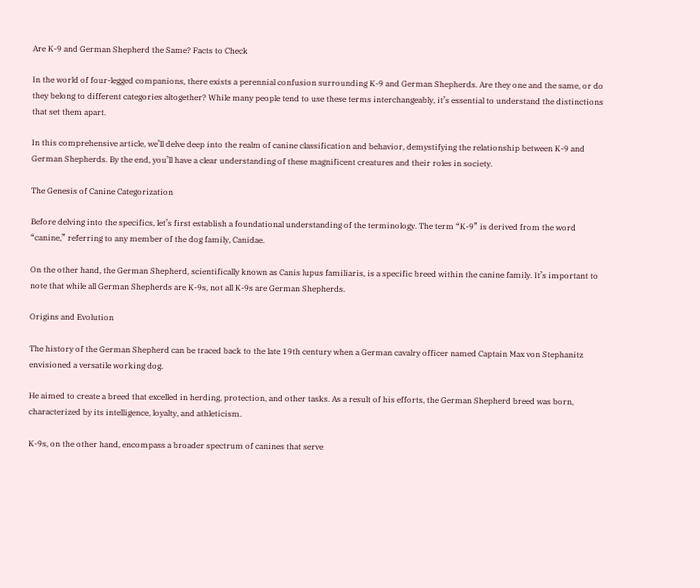Are K-9 and German Shepherd the Same? Facts to Check

In the world of four-legged companions, there exists a perennial confusion surrounding K-9 and German Shepherds. Are they one and the same, or do they belong to different categories altogether? While many people tend to use these terms interchangeably, it’s essential to understand the distinctions that set them apart.

In this comprehensive article, we’ll delve deep into the realm of canine classification and behavior, demystifying the relationship between K-9 and German Shepherds. By the end, you’ll have a clear understanding of these magnificent creatures and their roles in society.

The Genesis of Canine Categorization

Before delving into the specifics, let’s first establish a foundational understanding of the terminology. The term “K-9” is derived from the word “canine,” referring to any member of the dog family, Canidae.

On the other hand, the German Shepherd, scientifically known as Canis lupus familiaris, is a specific breed within the canine family. It’s important to note that while all German Shepherds are K-9s, not all K-9s are German Shepherds.

Origins and Evolution

The history of the German Shepherd can be traced back to the late 19th century when a German cavalry officer named Captain Max von Stephanitz envisioned a versatile working dog.

He aimed to create a breed that excelled in herding, protection, and other tasks. As a result of his efforts, the German Shepherd breed was born, characterized by its intelligence, loyalty, and athleticism.

K-9s, on the other hand, encompass a broader spectrum of canines that serve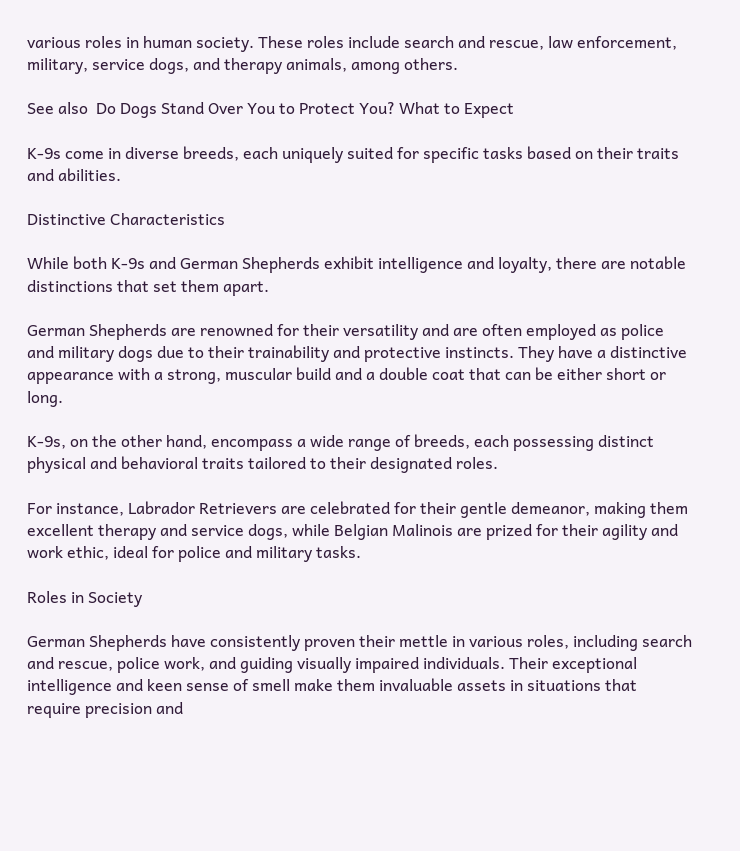various roles in human society. These roles include search and rescue, law enforcement, military, service dogs, and therapy animals, among others.

See also  Do Dogs Stand Over You to Protect You? What to Expect

K-9s come in diverse breeds, each uniquely suited for specific tasks based on their traits and abilities.

Distinctive Characteristics

While both K-9s and German Shepherds exhibit intelligence and loyalty, there are notable distinctions that set them apart.

German Shepherds are renowned for their versatility and are often employed as police and military dogs due to their trainability and protective instincts. They have a distinctive appearance with a strong, muscular build and a double coat that can be either short or long.

K-9s, on the other hand, encompass a wide range of breeds, each possessing distinct physical and behavioral traits tailored to their designated roles.

For instance, Labrador Retrievers are celebrated for their gentle demeanor, making them excellent therapy and service dogs, while Belgian Malinois are prized for their agility and work ethic, ideal for police and military tasks.

Roles in Society

German Shepherds have consistently proven their mettle in various roles, including search and rescue, police work, and guiding visually impaired individuals. Their exceptional intelligence and keen sense of smell make them invaluable assets in situations that require precision and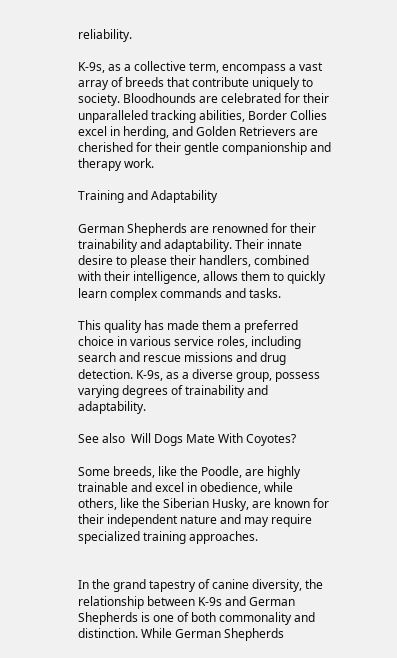reliability.

K-9s, as a collective term, encompass a vast array of breeds that contribute uniquely to society. Bloodhounds are celebrated for their unparalleled tracking abilities, Border Collies excel in herding, and Golden Retrievers are cherished for their gentle companionship and therapy work.

Training and Adaptability

German Shepherds are renowned for their trainability and adaptability. Their innate desire to please their handlers, combined with their intelligence, allows them to quickly learn complex commands and tasks.

This quality has made them a preferred choice in various service roles, including search and rescue missions and drug detection. K-9s, as a diverse group, possess varying degrees of trainability and adaptability.

See also  Will Dogs Mate With Coyotes?

Some breeds, like the Poodle, are highly trainable and excel in obedience, while others, like the Siberian Husky, are known for their independent nature and may require specialized training approaches.


In the grand tapestry of canine diversity, the relationship between K-9s and German Shepherds is one of both commonality and distinction. While German Shepherds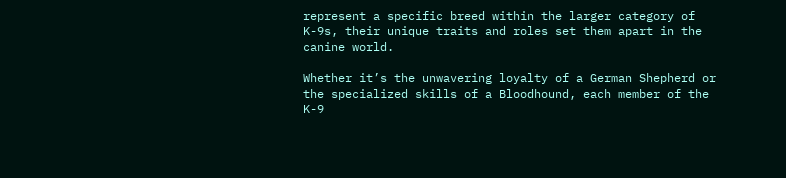represent a specific breed within the larger category of K-9s, their unique traits and roles set them apart in the canine world.

Whether it’s the unwavering loyalty of a German Shepherd or the specialized skills of a Bloodhound, each member of the K-9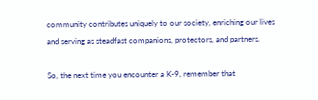community contributes uniquely to our society, enriching our lives and serving as steadfast companions, protectors, and partners.

So, the next time you encounter a K-9, remember that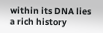within its DNA lies a rich history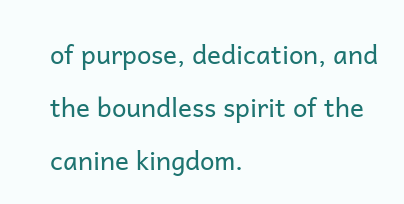of purpose, dedication, and the boundless spirit of the canine kingdom.